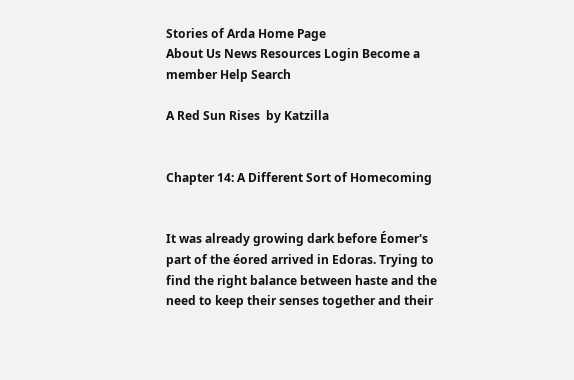Stories of Arda Home Page
About Us News Resources Login Become a member Help Search

A Red Sun Rises  by Katzilla


Chapter 14: A Different Sort of Homecoming


It was already growing dark before Éomer's part of the éored arrived in Edoras. Trying to find the right balance between haste and the need to keep their senses together and their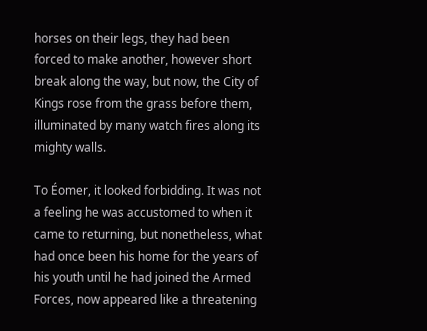horses on their legs, they had been forced to make another, however short break along the way, but now, the City of Kings rose from the grass before them, illuminated by many watch fires along its mighty walls.

To Éomer, it looked forbidding. It was not a feeling he was accustomed to when it came to returning, but nonetheless, what had once been his home for the years of his youth until he had joined the Armed Forces, now appeared like a threatening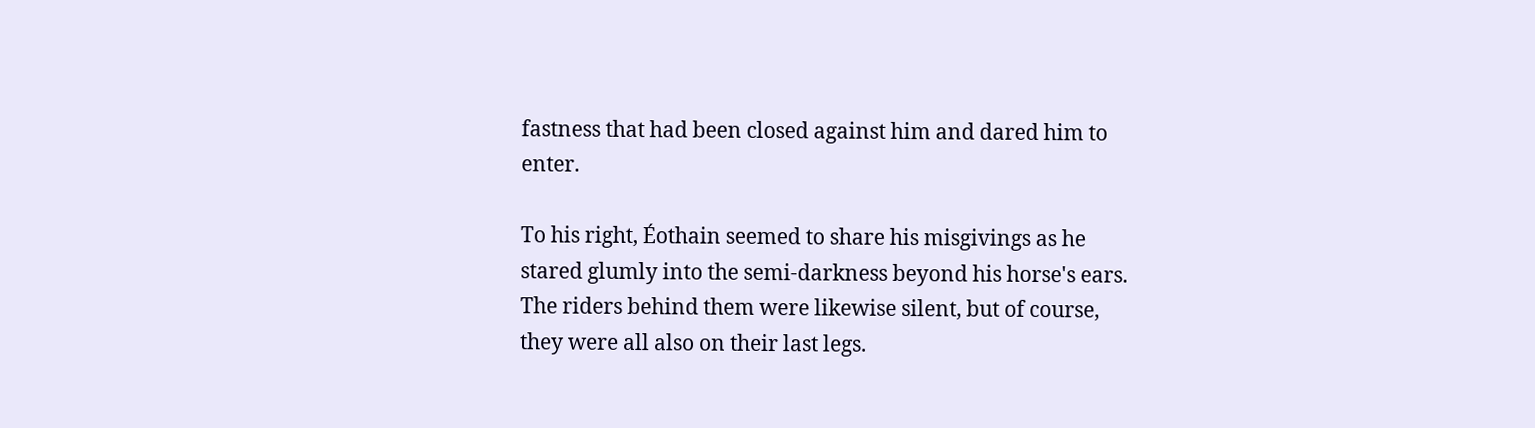fastness that had been closed against him and dared him to enter.

To his right, Éothain seemed to share his misgivings as he stared glumly into the semi-darkness beyond his horse's ears. The riders behind them were likewise silent, but of course, they were all also on their last legs.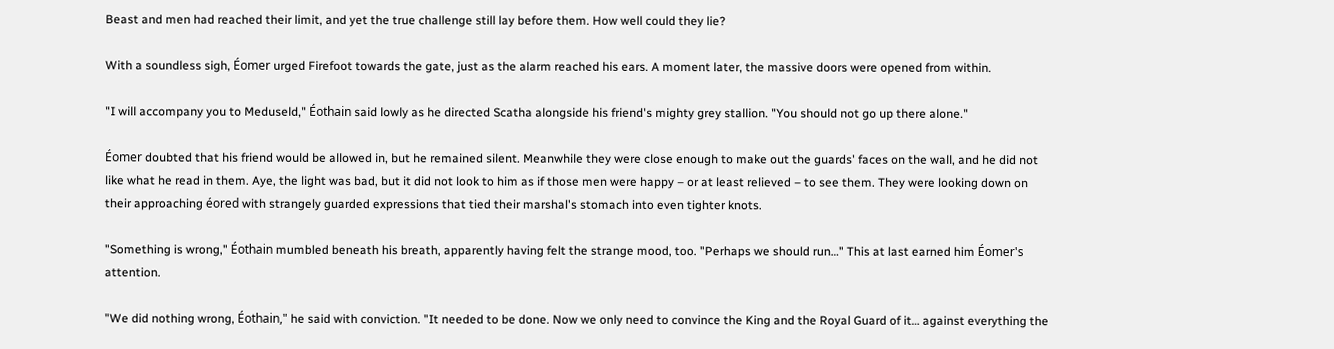Beast and men had reached their limit, and yet the true challenge still lay before them. How well could they lie?

With a soundless sigh, Éomer urged Firefoot towards the gate, just as the alarm reached his ears. A moment later, the massive doors were opened from within.

"I will accompany you to Meduseld," Éothain said lowly as he directed Scatha alongside his friend's mighty grey stallion. "You should not go up there alone."

Éomer doubted that his friend would be allowed in, but he remained silent. Meanwhile they were close enough to make out the guards' faces on the wall, and he did not like what he read in them. Aye, the light was bad, but it did not look to him as if those men were happy – or at least relieved – to see them. They were looking down on their approaching éored with strangely guarded expressions that tied their marshal's stomach into even tighter knots.

"Something is wrong," Éothain mumbled beneath his breath, apparently having felt the strange mood, too. "Perhaps we should run…" This at last earned him Éomer's attention.

"We did nothing wrong, Éothain," he said with conviction. "It needed to be done. Now we only need to convince the King and the Royal Guard of it… against everything the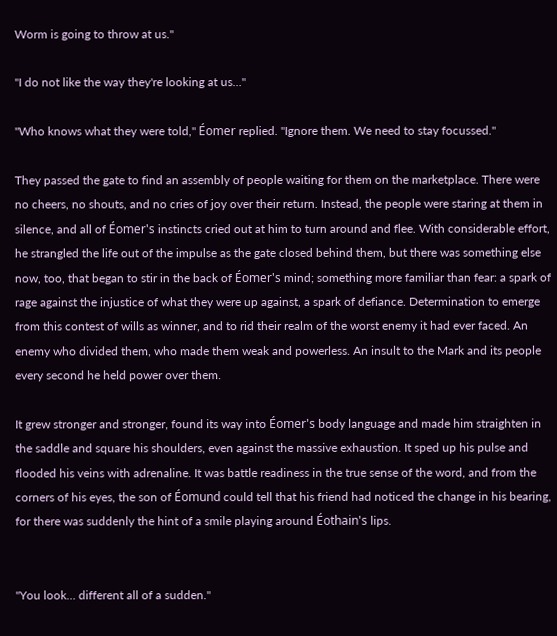Worm is going to throw at us."

"I do not like the way they're looking at us…"

"Who knows what they were told," Éomer replied. "Ignore them. We need to stay focussed."

They passed the gate to find an assembly of people waiting for them on the marketplace. There were no cheers, no shouts, and no cries of joy over their return. Instead, the people were staring at them in silence, and all of Éomer's instincts cried out at him to turn around and flee. With considerable effort, he strangled the life out of the impulse as the gate closed behind them, but there was something else now, too, that began to stir in the back of Éomer's mind; something more familiar than fear: a spark of rage against the injustice of what they were up against, a spark of defiance. Determination to emerge from this contest of wills as winner, and to rid their realm of the worst enemy it had ever faced. An enemy who divided them, who made them weak and powerless. An insult to the Mark and its people every second he held power over them.

It grew stronger and stronger, found its way into Éomer's body language and made him straighten in the saddle and square his shoulders, even against the massive exhaustion. It sped up his pulse and flooded his veins with adrenaline. It was battle readiness in the true sense of the word, and from the corners of his eyes, the son of Éomund could tell that his friend had noticed the change in his bearing, for there was suddenly the hint of a smile playing around Éothain's lips.


"You look… different all of a sudden."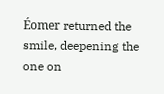Éomer returned the smile, deepening the one on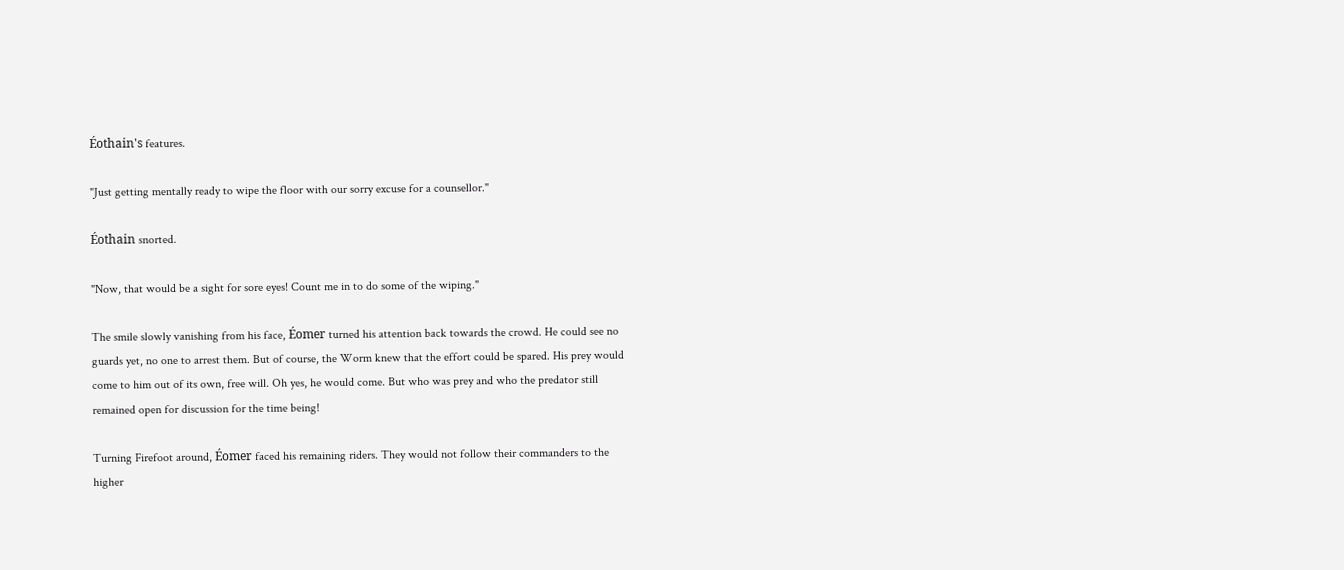Éothain's features.

"Just getting mentally ready to wipe the floor with our sorry excuse for a counsellor."

Éothain snorted.

"Now, that would be a sight for sore eyes! Count me in to do some of the wiping."

The smile slowly vanishing from his face, Éomer turned his attention back towards the crowd. He could see no guards yet, no one to arrest them. But of course, the Worm knew that the effort could be spared. His prey would come to him out of its own, free will. Oh yes, he would come. But who was prey and who the predator still remained open for discussion for the time being!

Turning Firefoot around, Éomer faced his remaining riders. They would not follow their commanders to the higher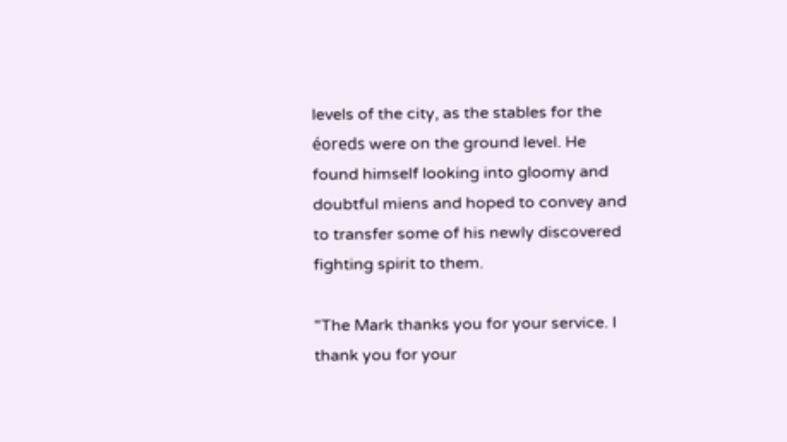levels of the city, as the stables for the éoreds were on the ground level. He found himself looking into gloomy and doubtful miens and hoped to convey and to transfer some of his newly discovered fighting spirit to them.

"The Mark thanks you for your service. I thank you for your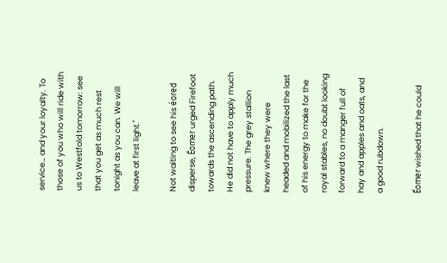service… and your loyalty. To those of you who will ride with us to Westfold tomorrow: see that you get as much rest tonight as you can. We will leave at first light."

Not waiting to see his éored disperse, Éomer urged Firefoot towards the ascending path. He did not have to apply much pressure. The grey stallion knew where they were headed and mobilized the last of his energy to make for the royal stables, no doubt looking forward to a manger full of hay and apples and oats, and a good rubdown.

Éomer wished that he could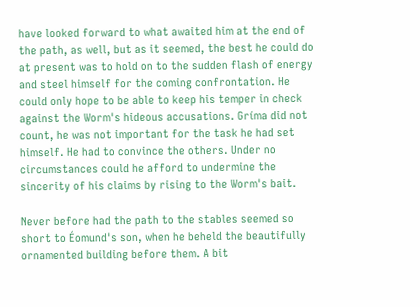have looked forward to what awaited him at the end of the path, as well, but as it seemed, the best he could do at present was to hold on to the sudden flash of energy and steel himself for the coming confrontation. He could only hope to be able to keep his temper in check against the Worm's hideous accusations. Gríma did not count, he was not important for the task he had set himself. He had to convince the others. Under no circumstances could he afford to undermine the sincerity of his claims by rising to the Worm's bait.

Never before had the path to the stables seemed so short to Éomund's son, when he beheld the beautifully ornamented building before them. A bit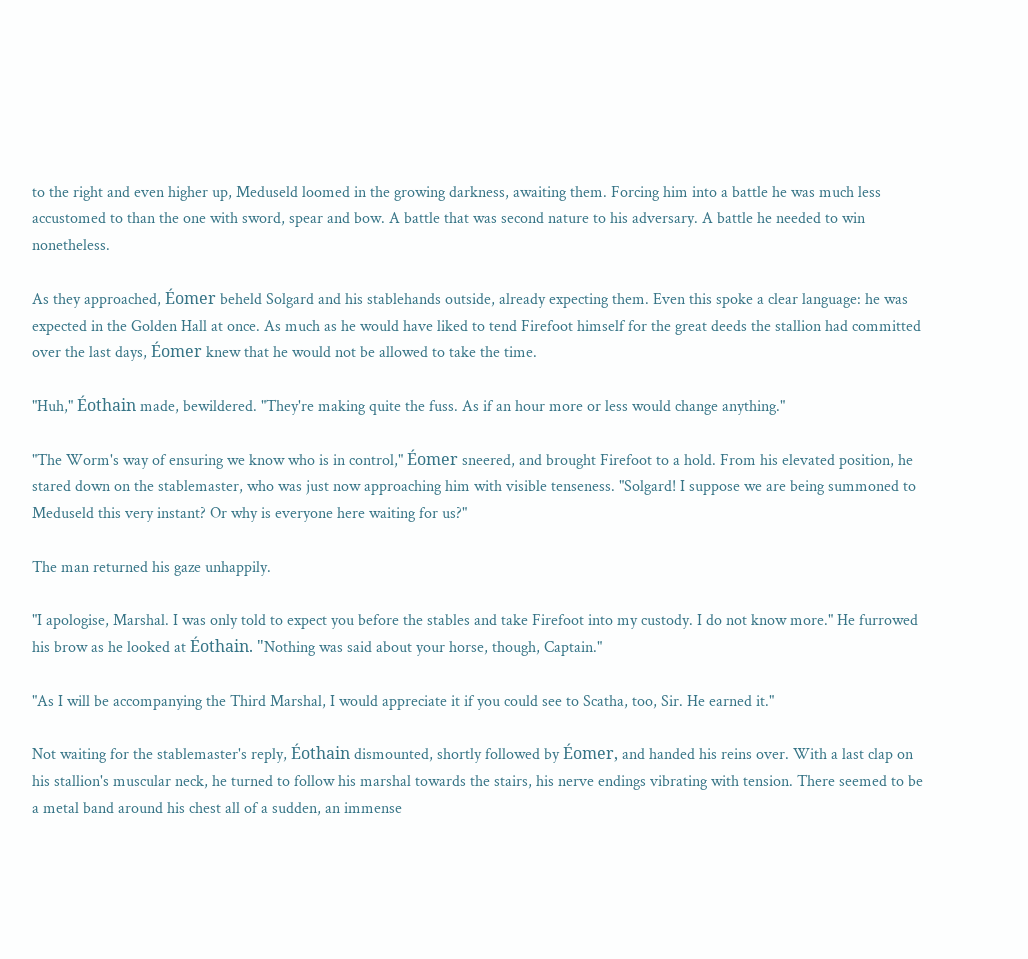to the right and even higher up, Meduseld loomed in the growing darkness, awaiting them. Forcing him into a battle he was much less accustomed to than the one with sword, spear and bow. A battle that was second nature to his adversary. A battle he needed to win nonetheless.

As they approached, Éomer beheld Solgard and his stablehands outside, already expecting them. Even this spoke a clear language: he was expected in the Golden Hall at once. As much as he would have liked to tend Firefoot himself for the great deeds the stallion had committed over the last days, Éomer knew that he would not be allowed to take the time.

"Huh," Éothain made, bewildered. "They're making quite the fuss. As if an hour more or less would change anything."

"The Worm's way of ensuring we know who is in control," Éomer sneered, and brought Firefoot to a hold. From his elevated position, he stared down on the stablemaster, who was just now approaching him with visible tenseness. "Solgard! I suppose we are being summoned to Meduseld this very instant? Or why is everyone here waiting for us?"

The man returned his gaze unhappily.

"I apologise, Marshal. I was only told to expect you before the stables and take Firefoot into my custody. I do not know more." He furrowed his brow as he looked at Éothain. "Nothing was said about your horse, though, Captain."

"As I will be accompanying the Third Marshal, I would appreciate it if you could see to Scatha, too, Sir. He earned it."

Not waiting for the stablemaster's reply, Éothain dismounted, shortly followed by Éomer, and handed his reins over. With a last clap on his stallion's muscular neck, he turned to follow his marshal towards the stairs, his nerve endings vibrating with tension. There seemed to be a metal band around his chest all of a sudden, an immense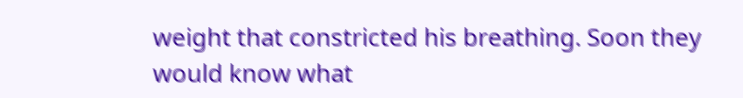weight that constricted his breathing. Soon they would know what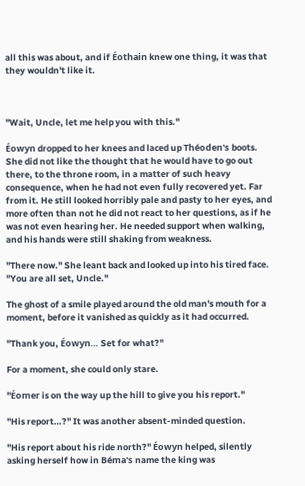all this was about, and if Éothain knew one thing, it was that they wouldn't like it.



"Wait, Uncle, let me help you with this."

Éowyn dropped to her knees and laced up Théoden's boots. She did not like the thought that he would have to go out there, to the throne room, in a matter of such heavy consequence, when he had not even fully recovered yet. Far from it. He still looked horribly pale and pasty to her eyes, and more often than not he did not react to her questions, as if he was not even hearing her. He needed support when walking, and his hands were still shaking from weakness.

"There now." She leant back and looked up into his tired face. "You are all set, Uncle."

The ghost of a smile played around the old man's mouth for a moment, before it vanished as quickly as it had occurred.

"Thank you, Éowyn… Set for what?"

For a moment, she could only stare.

"Éomer is on the way up the hill to give you his report."

"His report…?" It was another absent-minded question.

"His report about his ride north?" Éowyn helped, silently asking herself how in Béma's name the king was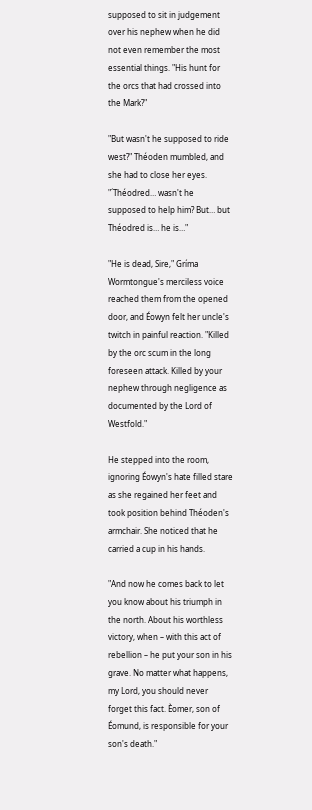supposed to sit in judgement over his nephew when he did not even remember the most essential things. "His hunt for the orcs that had crossed into the Mark?"

"But wasn't he supposed to ride west?" Théoden mumbled, and she had to close her eyes. "´Théodred… wasn't he supposed to help him? But… but Théodred is… he is…"

"He is dead, Sire," Gríma Wormtongue's merciless voice reached them from the opened door, and Éowyn felt her uncle's twitch in painful reaction. "Killed by the orc scum in the long foreseen attack. Killed by your nephew through negligence as documented by the Lord of Westfold."

He stepped into the room, ignoring Éowyn's hate filled stare as she regained her feet and took position behind Théoden's armchair. She noticed that he carried a cup in his hands.

"And now he comes back to let you know about his triumph in the north. About his worthless victory, when – with this act of rebellion – he put your son in his grave. No matter what happens, my Lord, you should never forget this fact. Èomer, son of Éomund, is responsible for your son's death."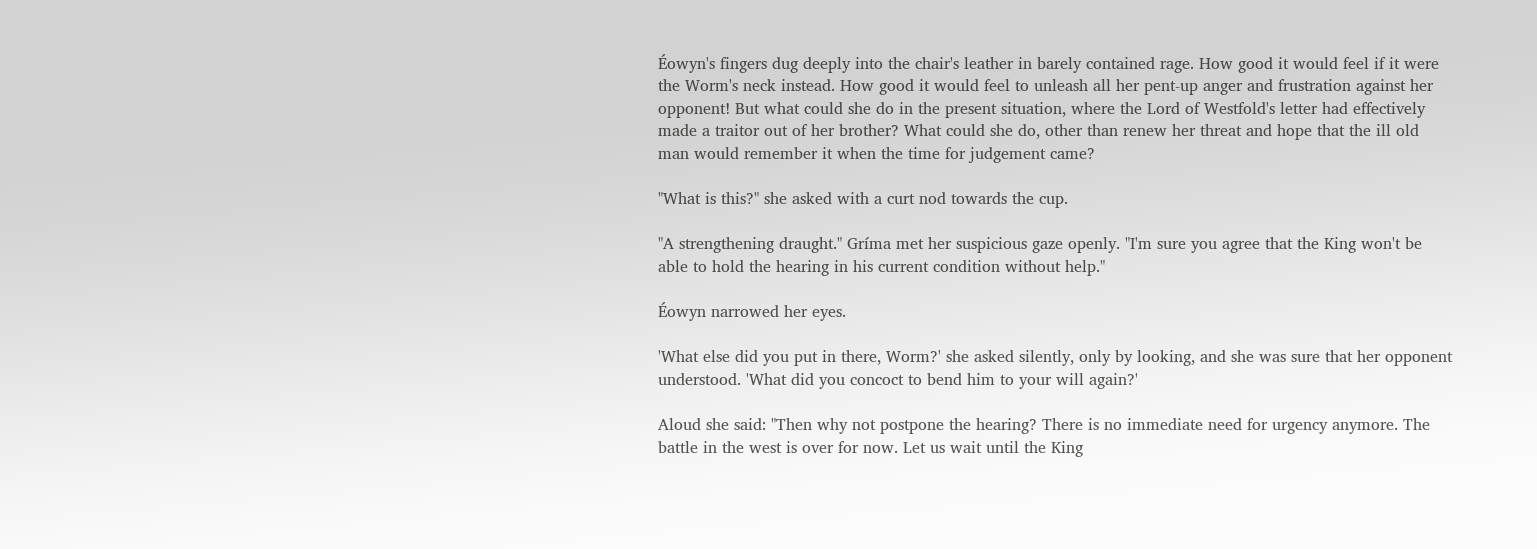Éowyn's fingers dug deeply into the chair's leather in barely contained rage. How good it would feel if it were the Worm's neck instead. How good it would feel to unleash all her pent-up anger and frustration against her opponent! But what could she do in the present situation, where the Lord of Westfold's letter had effectively made a traitor out of her brother? What could she do, other than renew her threat and hope that the ill old man would remember it when the time for judgement came?

"What is this?" she asked with a curt nod towards the cup.

"A strengthening draught." Gríma met her suspicious gaze openly. "I'm sure you agree that the King won't be able to hold the hearing in his current condition without help."

Éowyn narrowed her eyes.

'What else did you put in there, Worm?' she asked silently, only by looking, and she was sure that her opponent understood. 'What did you concoct to bend him to your will again?'

Aloud she said: "Then why not postpone the hearing? There is no immediate need for urgency anymore. The battle in the west is over for now. Let us wait until the King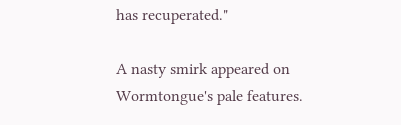has recuperated."

A nasty smirk appeared on Wormtongue's pale features.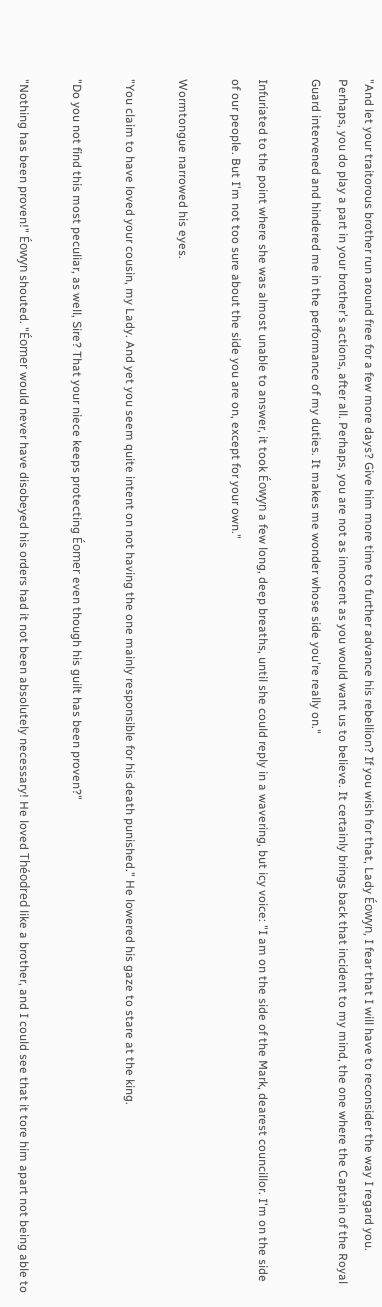"And let your traitorous brother run around free for a few more days? Give him more time to further advance his rebellion? If you wish for that, Lady Éowyn, I fear that I will have to reconsider the way I regard you. Perhaps, you do play a part in your brother's actions, after all. Perhaps, you are not as innocent as you would want us to believe. It certainly brings back that incident to my mind, the one where the Captain of the Royal Guard intervened and hindered me in the performance of my duties. It makes me wonder whose side you're really on."

Infuriated to the point where she was almost unable to answer, it took Éowyn a few long, deep breaths, until she could reply in a wavering, but icy voice: "I am on the side of the Mark, dearest councillor. I'm on the side of our people. But I'm not too sure about the side you are on, except for your own."

Wormtongue narrowed his eyes.

"You claim to have loved your cousin, my Lady. And yet you seem quite intent on not having the one mainly responsible for his death punished." He lowered his gaze to stare at the king.

"Do you not find this most peculiar, as well, Sire? That your niece keeps protecting Éomer even though his guilt has been proven?"

"Nothing has been proven!" Éowyn shouted. "Éomer would never have disobeyed his orders had it not been absolutely necessary! He loved Théodred like a brother, and I could see that it tore him apart not being able to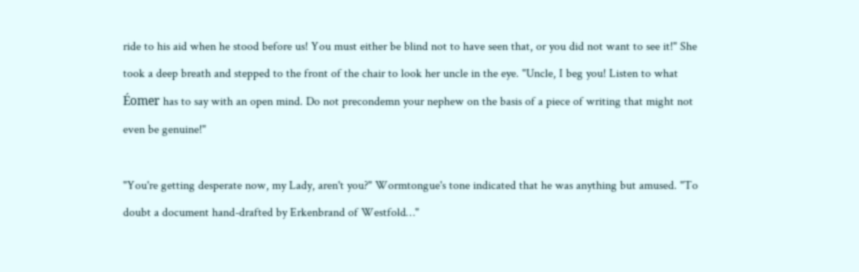ride to his aid when he stood before us! You must either be blind not to have seen that, or you did not want to see it!" She took a deep breath and stepped to the front of the chair to look her uncle in the eye. "Uncle, I beg you! Listen to what Éomer has to say with an open mind. Do not precondemn your nephew on the basis of a piece of writing that might not even be genuine!"

"You're getting desperate now, my Lady, aren't you?" Wormtongue's tone indicated that he was anything but amused. "To doubt a document hand-drafted by Erkenbrand of Westfold…"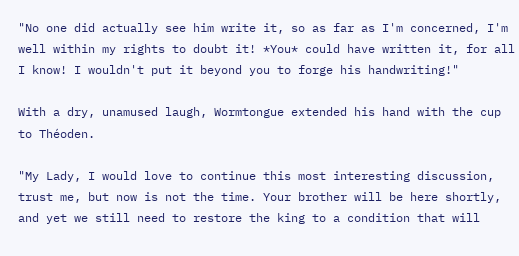"No one did actually see him write it, so as far as I'm concerned, I'm well within my rights to doubt it! *You* could have written it, for all I know! I wouldn't put it beyond you to forge his handwriting!"

With a dry, unamused laugh, Wormtongue extended his hand with the cup to Théoden.

"My Lady, I would love to continue this most interesting discussion, trust me, but now is not the time. Your brother will be here shortly, and yet we still need to restore the king to a condition that will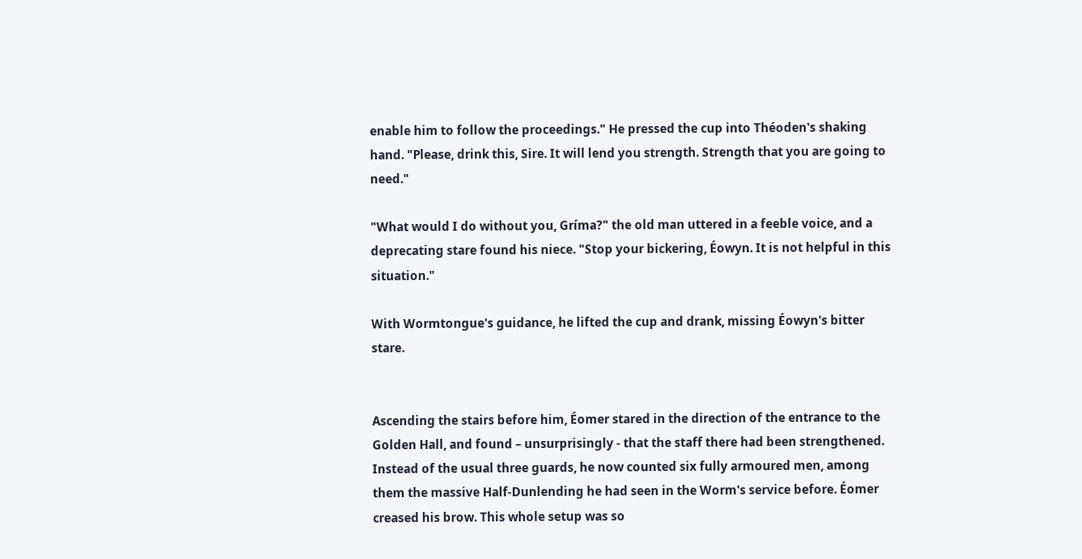enable him to follow the proceedings." He pressed the cup into Théoden's shaking hand. "Please, drink this, Sire. It will lend you strength. Strength that you are going to need."

"What would I do without you, Gríma?" the old man uttered in a feeble voice, and a deprecating stare found his niece. "Stop your bickering, Éowyn. It is not helpful in this situation."

With Wormtongue's guidance, he lifted the cup and drank, missing Éowyn's bitter stare.


Ascending the stairs before him, Éomer stared in the direction of the entrance to the Golden Hall, and found – unsurprisingly - that the staff there had been strengthened. Instead of the usual three guards, he now counted six fully armoured men, among them the massive Half-Dunlending he had seen in the Worm's service before. Éomer creased his brow. This whole setup was so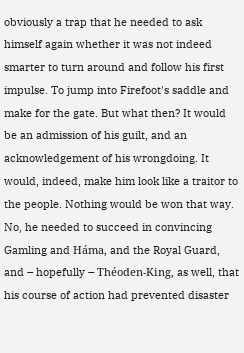obviously a trap that he needed to ask himself again whether it was not indeed smarter to turn around and follow his first impulse. To jump into Firefoot's saddle and make for the gate. But what then? It would be an admission of his guilt, and an acknowledgement of his wrongdoing. It would, indeed, make him look like a traitor to the people. Nothing would be won that way. No, he needed to succeed in convincing Gamling and Háma, and the Royal Guard, and – hopefully – Théoden-King, as well, that his course of action had prevented disaster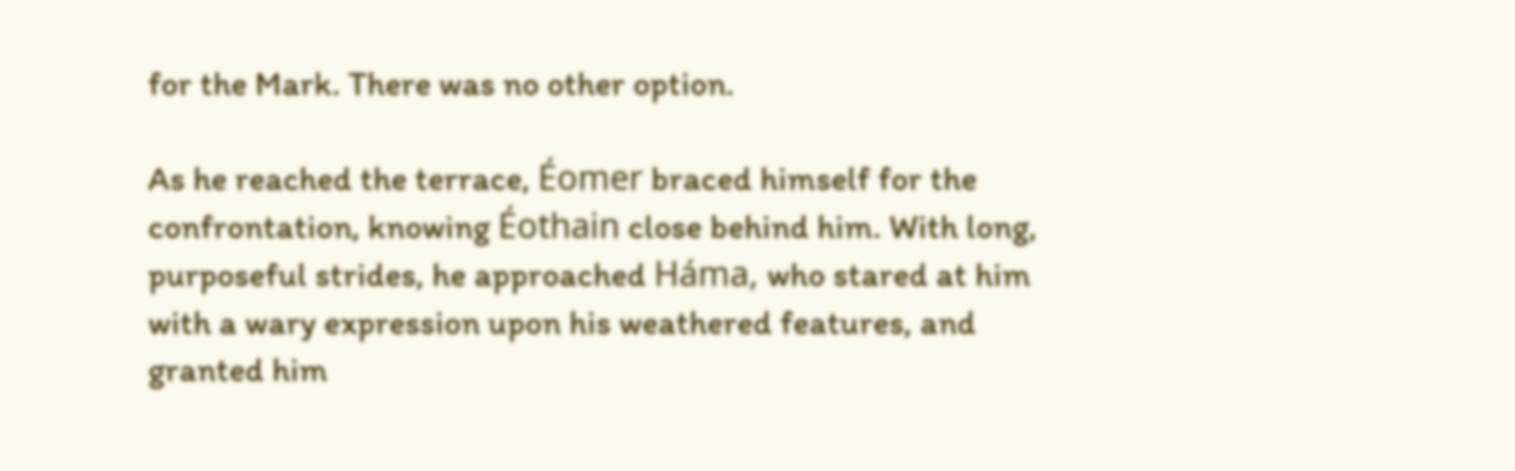for the Mark. There was no other option.

As he reached the terrace, Éomer braced himself for the confrontation, knowing Éothain close behind him. With long, purposeful strides, he approached Háma, who stared at him with a wary expression upon his weathered features, and granted him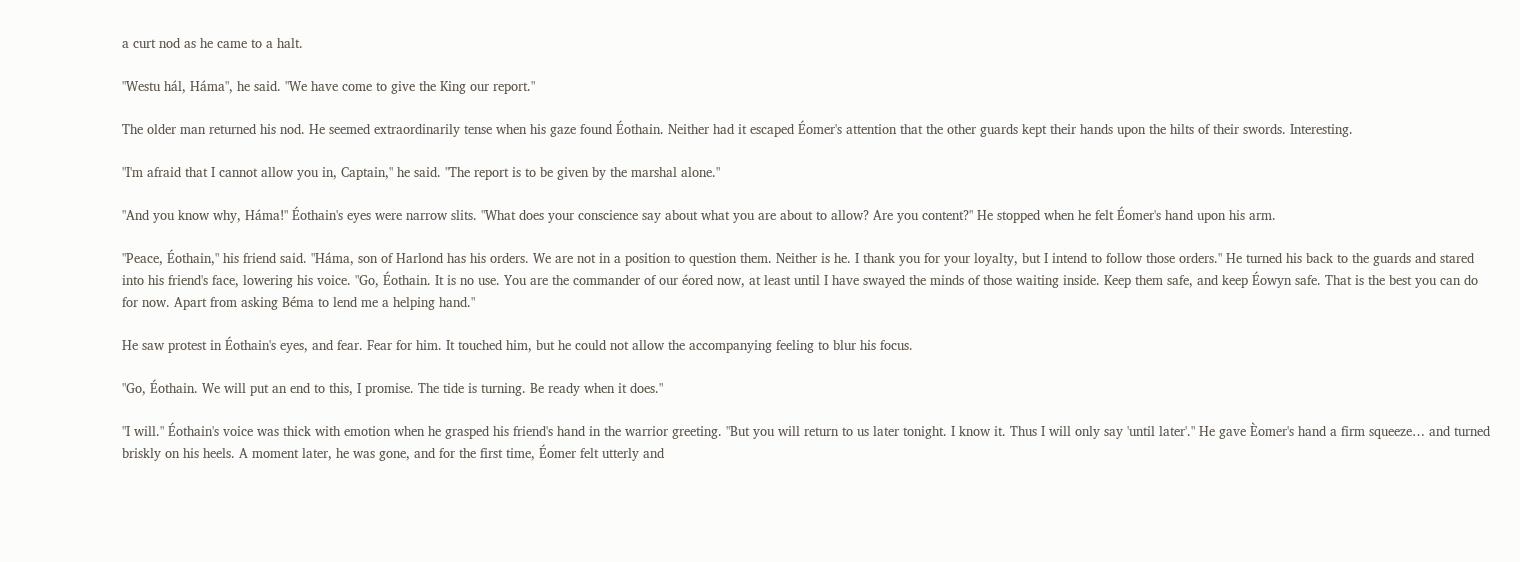a curt nod as he came to a halt.

"Westu hál, Háma", he said. "We have come to give the King our report."

The older man returned his nod. He seemed extraordinarily tense when his gaze found Éothain. Neither had it escaped Éomer's attention that the other guards kept their hands upon the hilts of their swords. Interesting.

"I'm afraid that I cannot allow you in, Captain," he said. "The report is to be given by the marshal alone."

"And you know why, Háma!" Éothain's eyes were narrow slits. "What does your conscience say about what you are about to allow? Are you content?" He stopped when he felt Éomer's hand upon his arm.

"Peace, Éothain," his friend said. "Háma, son of Harlond has his orders. We are not in a position to question them. Neither is he. I thank you for your loyalty, but I intend to follow those orders." He turned his back to the guards and stared into his friend's face, lowering his voice. "Go, Éothain. It is no use. You are the commander of our éored now, at least until I have swayed the minds of those waiting inside. Keep them safe, and keep Éowyn safe. That is the best you can do for now. Apart from asking Béma to lend me a helping hand."

He saw protest in Éothain's eyes, and fear. Fear for him. It touched him, but he could not allow the accompanying feeling to blur his focus.

"Go, Éothain. We will put an end to this, I promise. The tide is turning. Be ready when it does."

"I will." Éothain's voice was thick with emotion when he grasped his friend's hand in the warrior greeting. "But you will return to us later tonight. I know it. Thus I will only say 'until later'." He gave Èomer's hand a firm squeeze… and turned briskly on his heels. A moment later, he was gone, and for the first time, Éomer felt utterly and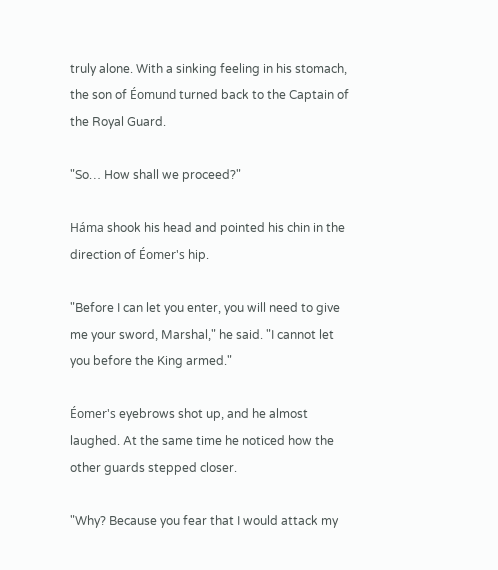truly alone. With a sinking feeling in his stomach, the son of Éomund turned back to the Captain of the Royal Guard.

"So… How shall we proceed?"

Háma shook his head and pointed his chin in the direction of Éomer's hip.

"Before I can let you enter, you will need to give me your sword, Marshal," he said. "I cannot let you before the King armed."

Éomer's eyebrows shot up, and he almost laughed. At the same time he noticed how the other guards stepped closer.

"Why? Because you fear that I would attack my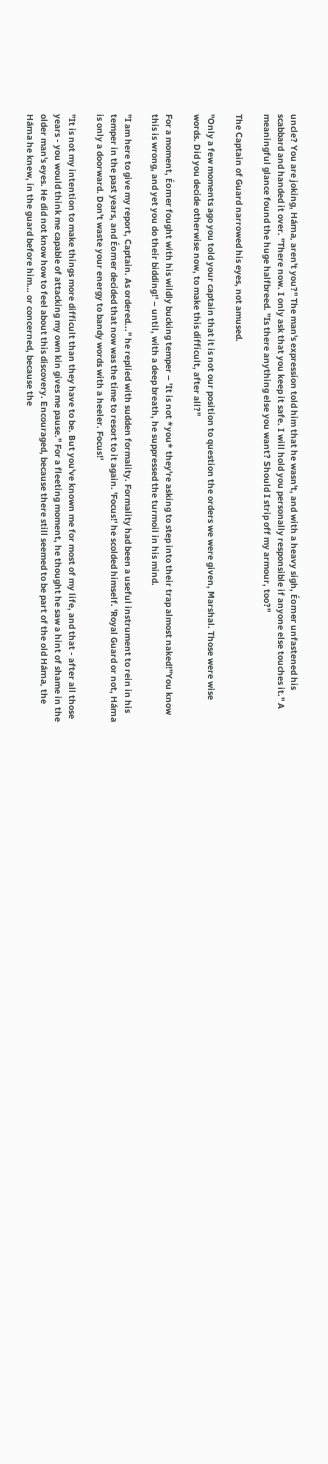uncle? You are joking, Háma, aren't you?" The man's expression told him that he wasn't, and with a heavy sigh, Éomer unfastened his scabbard and handed it over. "There now. I only ask that you keep it safe. I will hold you personally responsible if anyone else touches it." A meaningful glance found the huge halfbreed. "Is there anything else you want? Should I strip off my armour, too?"

The Captain of Guard narrowed his eyes, not amused.

"Only a few moments ago you told your captain that it is not our position to question the orders we were given, Marshal. Those were wise words. Did you decide otherwise now, to make this difficult, after all?"

For a moment, Éomer fought with his wildly bucking temper – 'It is not *you* they're asking to step into their trap almost naked!''You know this is wrong, and yet you do their bidding!' – until, with a deep breath, he suppressed the turmoil in his mind.

"I am here to give my report, Captain. As ordered..." he replied with sudden formality. Formality had been a useful instrument to rein in his temper in the past years, and Éomer decided that now was the time to resort to it again. 'Focus!' he scolded himself. 'Royal Guard or not, Háma is only a doorward. Don't waste your energy to bandy words with a heeler. Focus!'

"It is not my intention to make things more difficult than they have to be. But you've known me for most of my life, and that - after all those years - you would think me capable of attacking my own kin gives me pause." For a fleeting moment, he thought he saw a hint of shame in the older man's eyes. He did not know how to feel about this discovery. Encouraged, because there still seemed to be part of the old Háma, the Háma he knew, in the guard before him… or concerned, because the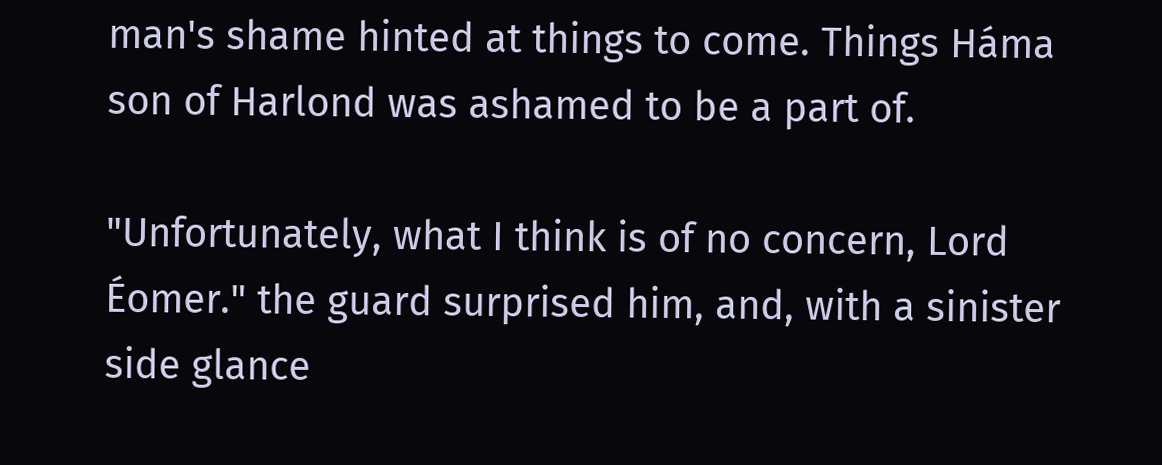man's shame hinted at things to come. Things Háma son of Harlond was ashamed to be a part of.

"Unfortunately, what I think is of no concern, Lord Éomer." the guard surprised him, and, with a sinister side glance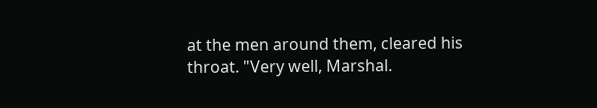at the men around them, cleared his throat. "Very well, Marshal.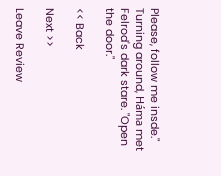Please, follow me insde." Turning around, Háma met Felrod's dark stare. "Open the door."

<< Back

Next >>

Leave Review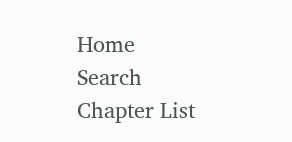Home     Search     Chapter List